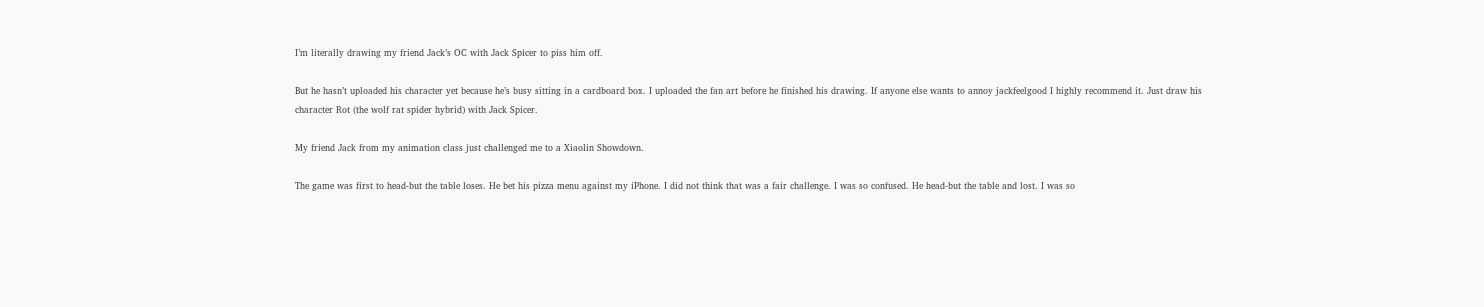I’m literally drawing my friend Jack’s OC with Jack Spicer to piss him off.

But he hasn’t uploaded his character yet because he’s busy sitting in a cardboard box. I uploaded the fan art before he finished his drawing. If anyone else wants to annoy jackfeelgood I highly recommend it. Just draw his character Rot (the wolf rat spider hybrid) with Jack Spicer.

My friend Jack from my animation class just challenged me to a Xiaolin Showdown.

The game was first to head-but the table loses. He bet his pizza menu against my iPhone. I did not think that was a fair challenge. I was so confused. He head-but the table and lost. I was so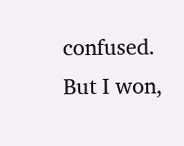confused. But I won,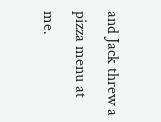and Jack threw a pizza menu at me.